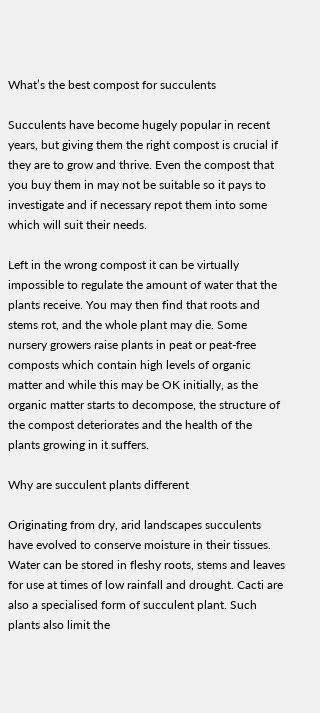What’s the best compost for succulents

Succulents have become hugely popular in recent years, but giving them the right compost is crucial if they are to grow and thrive. Even the compost that you buy them in may not be suitable so it pays to investigate and if necessary repot them into some which will suit their needs.

Left in the wrong compost it can be virtually impossible to regulate the amount of water that the plants receive. You may then find that roots and stems rot, and the whole plant may die. Some nursery growers raise plants in peat or peat-free composts which contain high levels of organic matter and while this may be OK initially, as the organic matter starts to decompose, the structure of the compost deteriorates and the health of the plants growing in it suffers.

Why are succulent plants different

Originating from dry, arid landscapes succulents have evolved to conserve moisture in their tissues. Water can be stored in fleshy roots, stems and leaves for use at times of low rainfall and drought. Cacti are also a specialised form of succulent plant. Such plants also limit the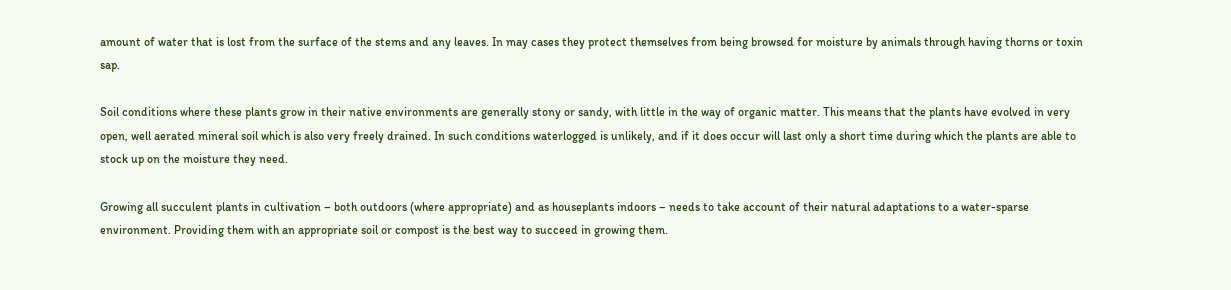amount of water that is lost from the surface of the stems and any leaves. In may cases they protect themselves from being browsed for moisture by animals through having thorns or toxin sap.

Soil conditions where these plants grow in their native environments are generally stony or sandy, with little in the way of organic matter. This means that the plants have evolved in very open, well aerated mineral soil which is also very freely drained. In such conditions waterlogged is unlikely, and if it does occur will last only a short time during which the plants are able to stock up on the moisture they need.

Growing all succulent plants in cultivation – both outdoors (where appropriate) and as houseplants indoors – needs to take account of their natural adaptations to a water-sparse environment. Providing them with an appropriate soil or compost is the best way to succeed in growing them.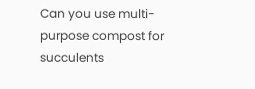Can you use multi-purpose compost for succulents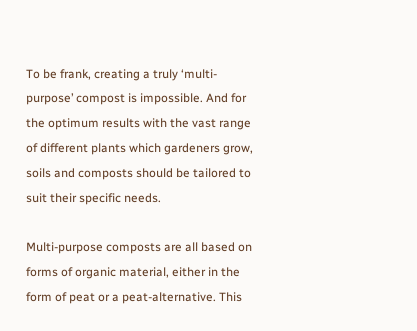To be frank, creating a truly ‘multi-purpose’ compost is impossible. And for the optimum results with the vast range of different plants which gardeners grow, soils and composts should be tailored to suit their specific needs.

Multi-purpose composts are all based on forms of organic material, either in the form of peat or a peat-alternative. This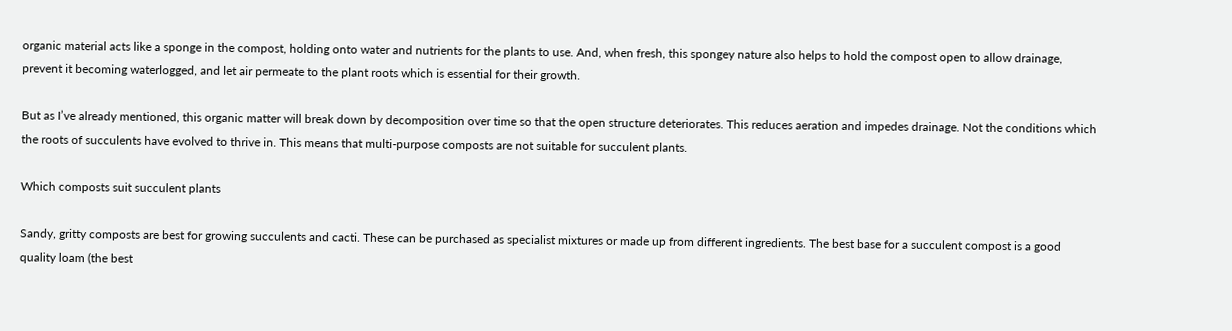organic material acts like a sponge in the compost, holding onto water and nutrients for the plants to use. And, when fresh, this spongey nature also helps to hold the compost open to allow drainage, prevent it becoming waterlogged, and let air permeate to the plant roots which is essential for their growth.

But as I’ve already mentioned, this organic matter will break down by decomposition over time so that the open structure deteriorates. This reduces aeration and impedes drainage. Not the conditions which the roots of succulents have evolved to thrive in. This means that multi-purpose composts are not suitable for succulent plants.

Which composts suit succulent plants

Sandy, gritty composts are best for growing succulents and cacti. These can be purchased as specialist mixtures or made up from different ingredients. The best base for a succulent compost is a good quality loam (the best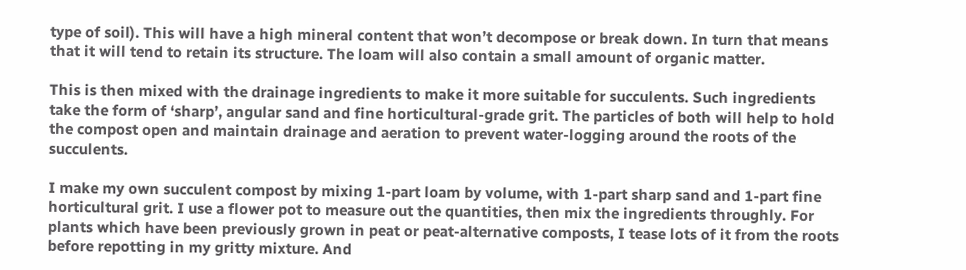type of soil). This will have a high mineral content that won’t decompose or break down. In turn that means that it will tend to retain its structure. The loam will also contain a small amount of organic matter.

This is then mixed with the drainage ingredients to make it more suitable for succulents. Such ingredients take the form of ‘sharp’, angular sand and fine horticultural-grade grit. The particles of both will help to hold the compost open and maintain drainage and aeration to prevent water-logging around the roots of the succulents.

I make my own succulent compost by mixing 1-part loam by volume, with 1-part sharp sand and 1-part fine horticultural grit. I use a flower pot to measure out the quantities, then mix the ingredients throughly. For plants which have been previously grown in peat or peat-alternative composts, I tease lots of it from the roots before repotting in my gritty mixture. And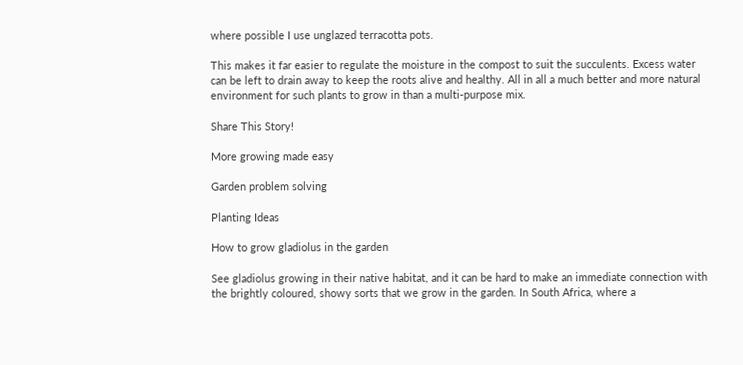where possible I use unglazed terracotta pots.

This makes it far easier to regulate the moisture in the compost to suit the succulents. Excess water can be left to drain away to keep the roots alive and healthy. All in all a much better and more natural environment for such plants to grow in than a multi-purpose mix.

Share This Story!

More growing made easy

Garden problem solving

Planting Ideas

How to grow gladiolus in the garden

See gladiolus growing in their native habitat, and it can be hard to make an immediate connection with the brightly coloured, showy sorts that we grow in the garden. In South Africa, where a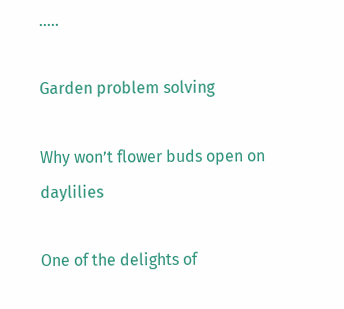.....

Garden problem solving

Why won’t flower buds open on daylilies

One of the delights of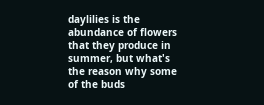daylilies is the abundance of flowers that they produce in summer, but what's the reason why some of the buds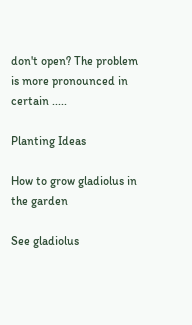don't open? The problem is more pronounced in certain .....

Planting Ideas

How to grow gladiolus in the garden

See gladiolus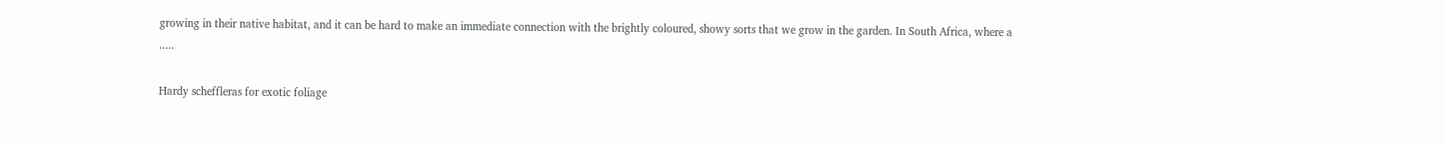growing in their native habitat, and it can be hard to make an immediate connection with the brightly coloured, showy sorts that we grow in the garden. In South Africa, where a .....

Hardy scheffleras for exotic foliage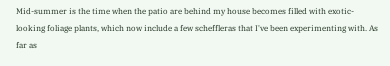Mid-summer is the time when the patio are behind my house becomes filled with exotic-looking foliage plants, which now include a few scheffleras that I've been experimenting with. As far as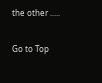the other .....

Go to Top